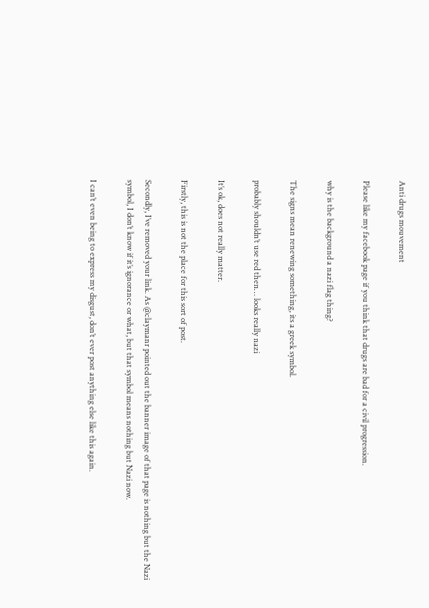Anti drugs mouvement

Please like my facebook page if you think that drugs are bad for a civil progression.

why is the background a nazi flag thing?

The signs mean renewing something, its a greek symbol.

probably shouldn’t use red then… looks really nazi

It’s ok, does not really matter.

Firstly, this is not the place for this sort of post.

Secondly, I’ve removed your link. As @claymanr pointed out the banner image of that page is nothing but the Nazi symbol, I don’t know if it’s ignorance or what, but that symbol means nothing but Nazi now.

I can’t even being to express my disgust, don’t ever post anything else like this again.